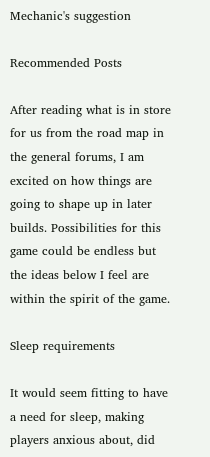Mechanic's suggestion

Recommended Posts

After reading what is in store for us from the road map in the general forums, I am excited on how things are going to shape up in later builds. Possibilities for this game could be endless but the ideas below I feel are within the spirit of the game.

Sleep requirements

It would seem fitting to have a need for sleep, making players anxious about, did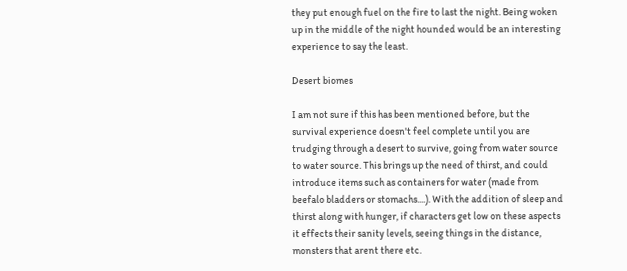they put enough fuel on the fire to last the night. Being woken up in the middle of the night hounded would be an interesting experience to say the least.

Desert biomes

I am not sure if this has been mentioned before, but the survival experience doesn't feel complete until you are trudging through a desert to survive, going from water source to water source. This brings up the need of thirst, and could introduce items such as containers for water (made from beefalo bladders or stomachs....). With the addition of sleep and thirst along with hunger, if characters get low on these aspects it effects their sanity levels, seeing things in the distance, monsters that arent there etc.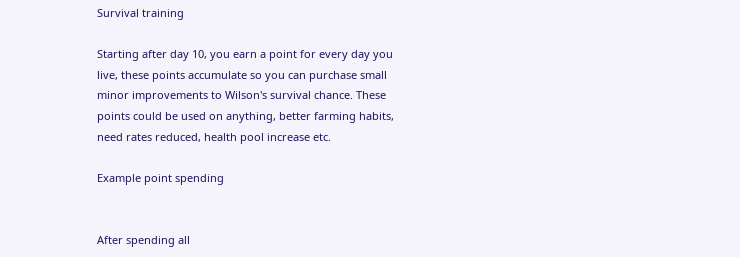Survival training

Starting after day 10, you earn a point for every day you live, these points accumulate so you can purchase small minor improvements to Wilson's survival chance. These points could be used on anything, better farming habits, need rates reduced, health pool increase etc.

Example point spending


After spending all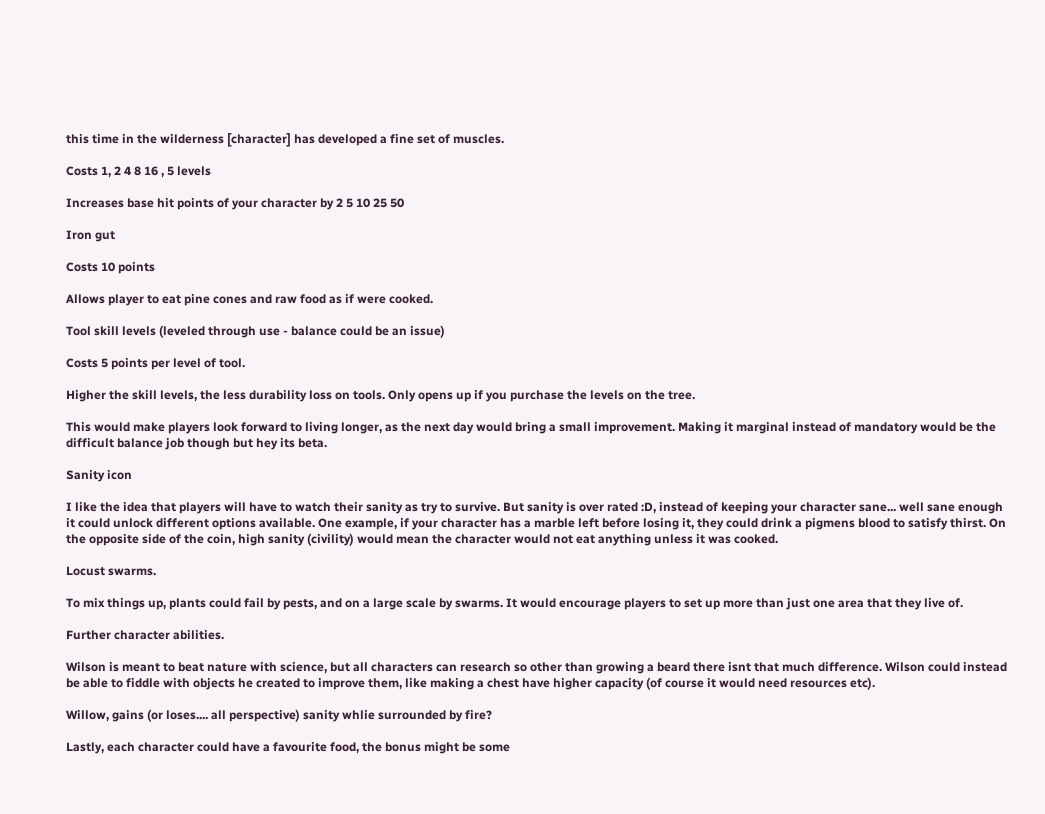this time in the wilderness [character] has developed a fine set of muscles.

Costs 1, 2 4 8 16 , 5 levels

Increases base hit points of your character by 2 5 10 25 50

Iron gut

Costs 10 points

Allows player to eat pine cones and raw food as if were cooked.

Tool skill levels (leveled through use - balance could be an issue)

Costs 5 points per level of tool.

Higher the skill levels, the less durability loss on tools. Only opens up if you purchase the levels on the tree.

This would make players look forward to living longer, as the next day would bring a small improvement. Making it marginal instead of mandatory would be the difficult balance job though but hey its beta.

Sanity icon

I like the idea that players will have to watch their sanity as try to survive. But sanity is over rated :D, instead of keeping your character sane... well sane enough it could unlock different options available. One example, if your character has a marble left before losing it, they could drink a pigmens blood to satisfy thirst. On the opposite side of the coin, high sanity (civility) would mean the character would not eat anything unless it was cooked.

Locust swarms.

To mix things up, plants could fail by pests, and on a large scale by swarms. It would encourage players to set up more than just one area that they live of.

Further character abilities.

Wilson is meant to beat nature with science, but all characters can research so other than growing a beard there isnt that much difference. Wilson could instead be able to fiddle with objects he created to improve them, like making a chest have higher capacity (of course it would need resources etc).

Willow, gains (or loses.... all perspective) sanity whlie surrounded by fire?

Lastly, each character could have a favourite food, the bonus might be some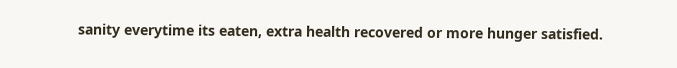sanity everytime its eaten, extra health recovered or more hunger satisfied.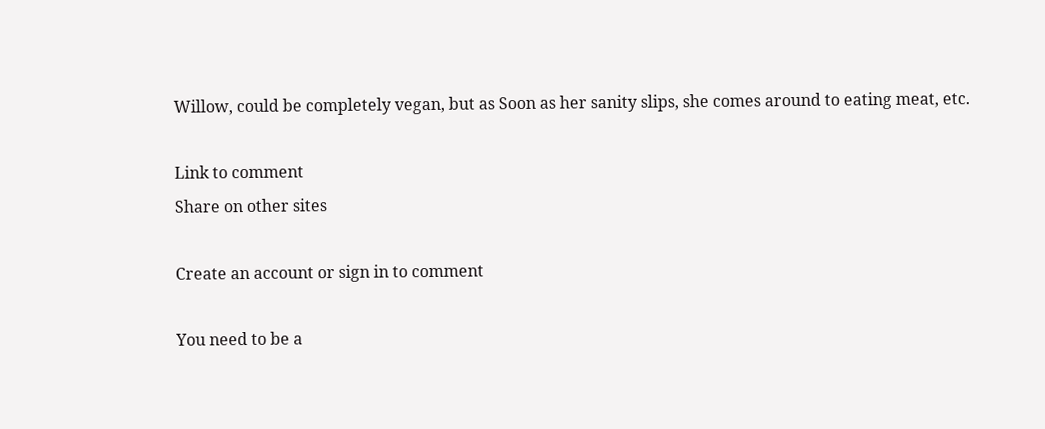Willow, could be completely vegan, but as Soon as her sanity slips, she comes around to eating meat, etc.

Link to comment
Share on other sites

Create an account or sign in to comment

You need to be a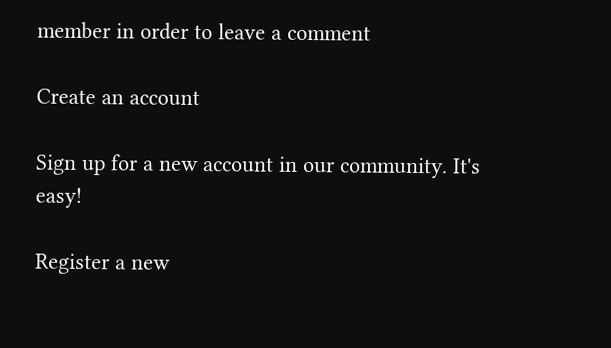member in order to leave a comment

Create an account

Sign up for a new account in our community. It's easy!

Register a new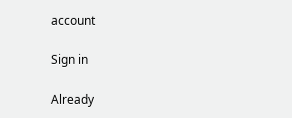account

Sign in

Already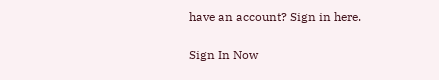have an account? Sign in here.

Sign In Now